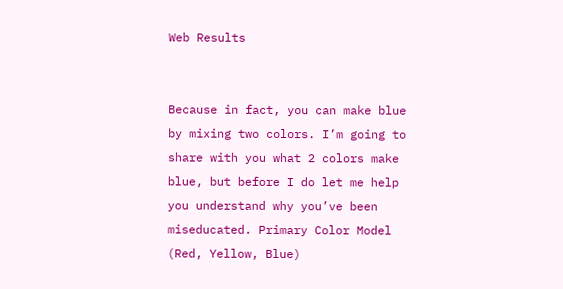Web Results


Because in fact, you can make blue by mixing two colors. I’m going to share with you what 2 colors make blue, but before I do let me help you understand why you’ve been miseducated. Primary Color Model (Red, Yellow, Blue)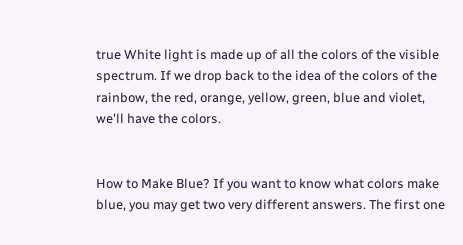true White light is made up of all the colors of the visible spectrum. If we drop back to the idea of the colors of the rainbow, the red, orange, yellow, green, blue and violet, we'll have the colors.


How to Make Blue? If you want to know what colors make blue, you may get two very different answers. The first one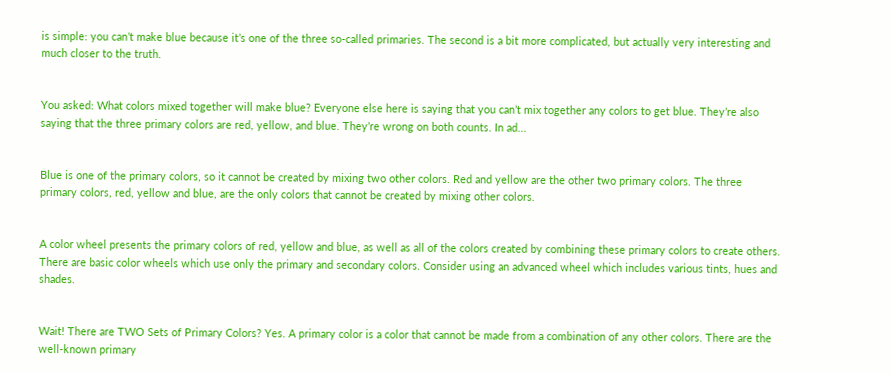is simple: you can’t make blue because it’s one of the three so-called primaries. The second is a bit more complicated, but actually very interesting and much closer to the truth.


You asked: What colors mixed together will make blue? Everyone else here is saying that you can’t mix together any colors to get blue. They’re also saying that the three primary colors are red, yellow, and blue. They’re wrong on both counts. In ad...


Blue is one of the primary colors, so it cannot be created by mixing two other colors. Red and yellow are the other two primary colors. The three primary colors, red, yellow and blue, are the only colors that cannot be created by mixing other colors.


A color wheel presents the primary colors of red, yellow and blue, as well as all of the colors created by combining these primary colors to create others. There are basic color wheels which use only the primary and secondary colors. Consider using an advanced wheel which includes various tints, hues and shades.


Wait! There are TWO Sets of Primary Colors? Yes. A primary color is a color that cannot be made from a combination of any other colors. There are the well-known primary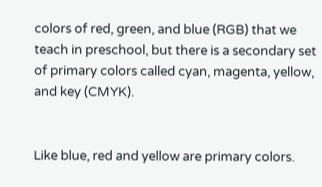colors of red, green, and blue (RGB) that we teach in preschool, but there is a secondary set of primary colors called cyan, magenta, yellow, and key (CMYK).


Like blue, red and yellow are primary colors.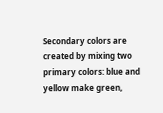Secondary colors are created by mixing two primary colors: blue and yellow make green,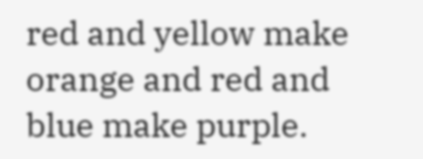red and yellow make orange and red and blue make purple.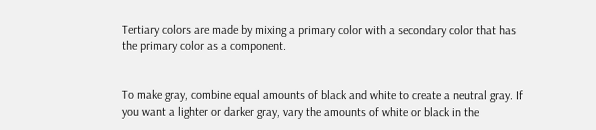Tertiary colors are made by mixing a primary color with a secondary color that has the primary color as a component.


To make gray, combine equal amounts of black and white to create a neutral gray. If you want a lighter or darker gray, vary the amounts of white or black in the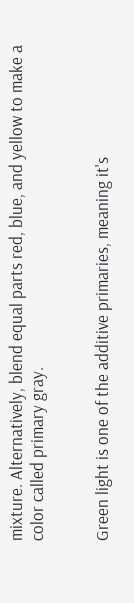mixture. Alternatively, blend equal parts red, blue, and yellow to make a color called primary gray.


Green light is one of the additive primaries, meaning it's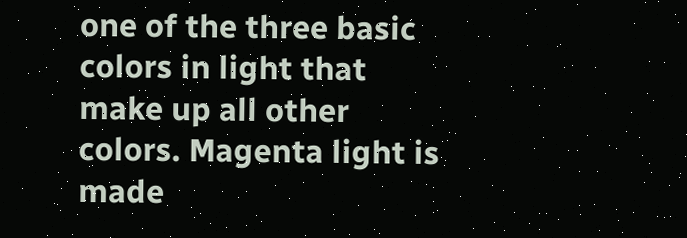one of the three basic colors in light that make up all other colors. Magenta light is made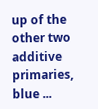up of the other two additive primaries, blue ...